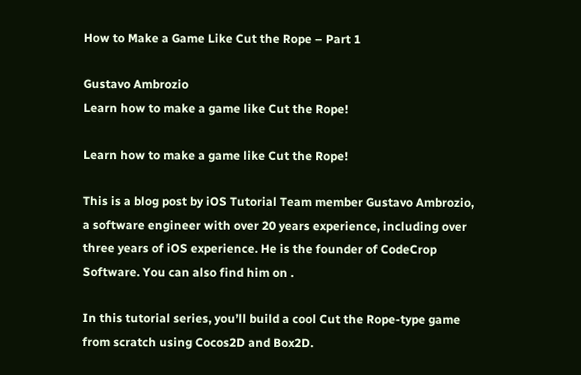How to Make a Game Like Cut the Rope – Part 1

Gustavo Ambrozio
Learn how to make a game like Cut the Rope!

Learn how to make a game like Cut the Rope!

This is a blog post by iOS Tutorial Team member Gustavo Ambrozio, a software engineer with over 20 years experience, including over three years of iOS experience. He is the founder of CodeCrop Software. You can also find him on .

In this tutorial series, you’ll build a cool Cut the Rope-type game from scratch using Cocos2D and Box2D.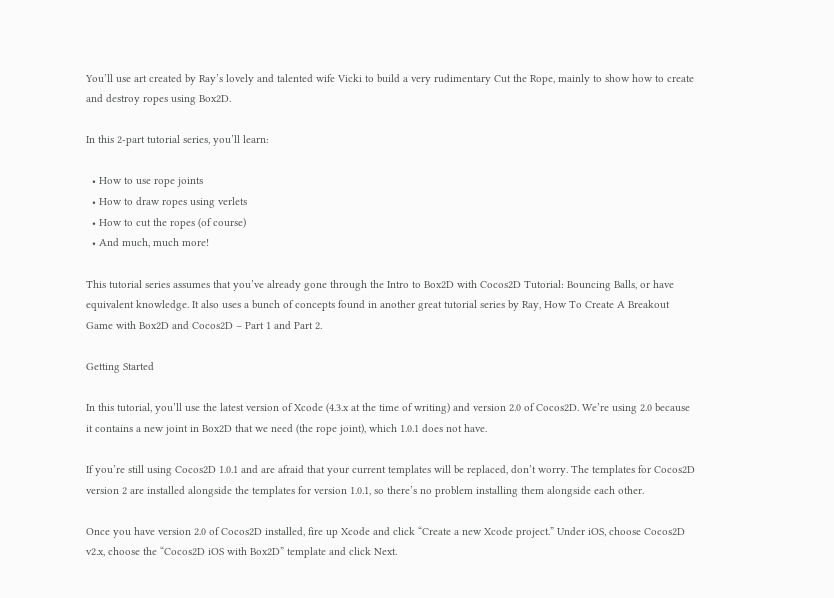You’ll use art created by Ray’s lovely and talented wife Vicki to build a very rudimentary Cut the Rope, mainly to show how to create and destroy ropes using Box2D.

In this 2-part tutorial series, you’ll learn:

  • How to use rope joints
  • How to draw ropes using verlets
  • How to cut the ropes (of course)
  • And much, much more!

This tutorial series assumes that you’ve already gone through the Intro to Box2D with Cocos2D Tutorial: Bouncing Balls, or have equivalent knowledge. It also uses a bunch of concepts found in another great tutorial series by Ray, How To Create A Breakout Game with Box2D and Cocos2D – Part 1 and Part 2.

Getting Started

In this tutorial, you’ll use the latest version of Xcode (4.3.x at the time of writing) and version 2.0 of Cocos2D. We’re using 2.0 because it contains a new joint in Box2D that we need (the rope joint), which 1.0.1 does not have.

If you’re still using Cocos2D 1.0.1 and are afraid that your current templates will be replaced, don’t worry. The templates for Cocos2D version 2 are installed alongside the templates for version 1.0.1, so there’s no problem installing them alongside each other.

Once you have version 2.0 of Cocos2D installed, fire up Xcode and click “Create a new Xcode project.” Under iOS, choose Cocos2D v2.x, choose the “Cocos2D iOS with Box2D” template and click Next.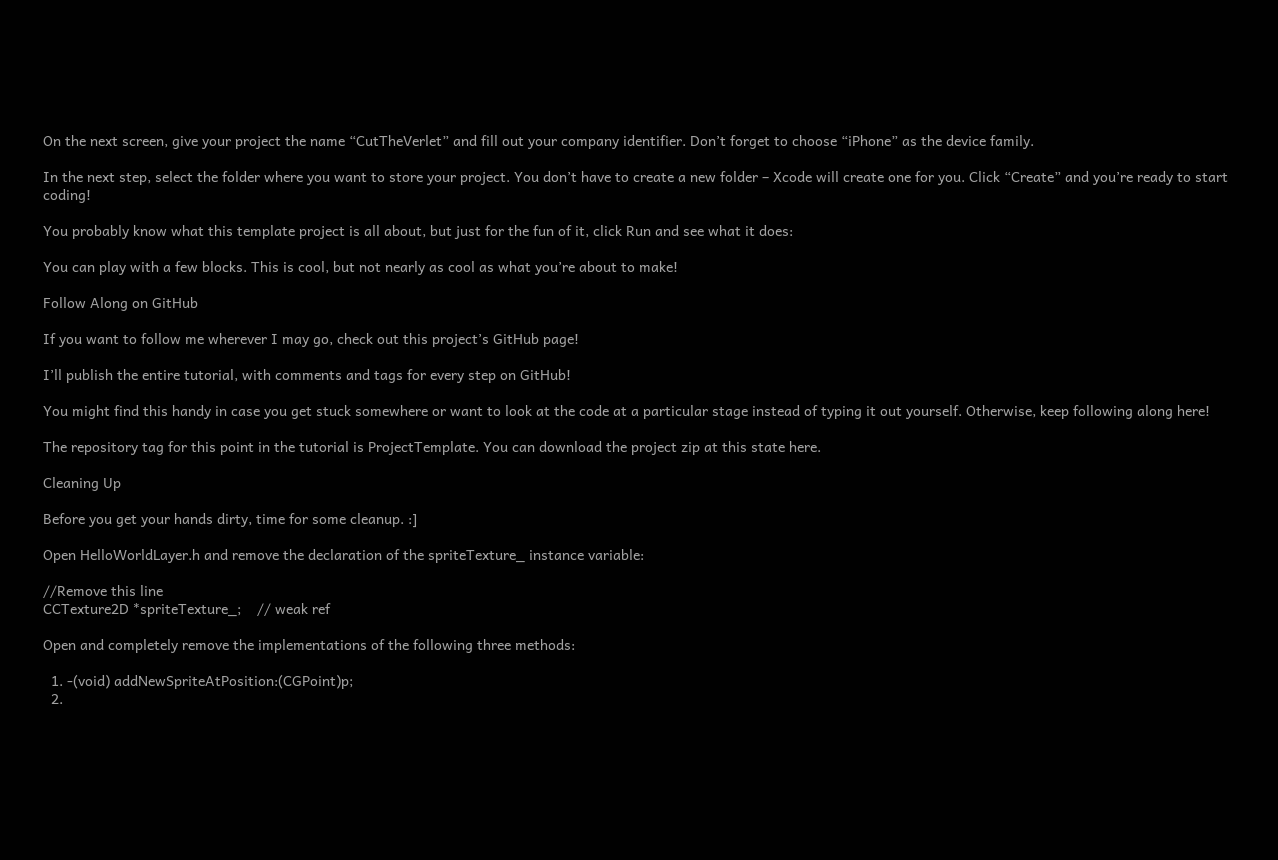On the next screen, give your project the name “CutTheVerlet” and fill out your company identifier. Don’t forget to choose “iPhone” as the device family.

In the next step, select the folder where you want to store your project. You don’t have to create a new folder – Xcode will create one for you. Click “Create” and you’re ready to start coding!

You probably know what this template project is all about, but just for the fun of it, click Run and see what it does:

You can play with a few blocks. This is cool, but not nearly as cool as what you’re about to make!

Follow Along on GitHub

If you want to follow me wherever I may go, check out this project’s GitHub page!

I’ll publish the entire tutorial, with comments and tags for every step on GitHub!

You might find this handy in case you get stuck somewhere or want to look at the code at a particular stage instead of typing it out yourself. Otherwise, keep following along here!

The repository tag for this point in the tutorial is ProjectTemplate. You can download the project zip at this state here.

Cleaning Up

Before you get your hands dirty, time for some cleanup. :]

Open HelloWorldLayer.h and remove the declaration of the spriteTexture_ instance variable:

//Remove this line
CCTexture2D *spriteTexture_;    // weak ref

Open and completely remove the implementations of the following three methods:

  1. -(void) addNewSpriteAtPosition:(CGPoint)p;
  2.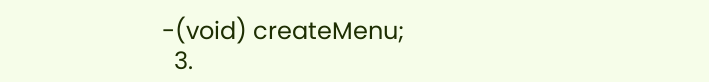-(void) createMenu;
  3.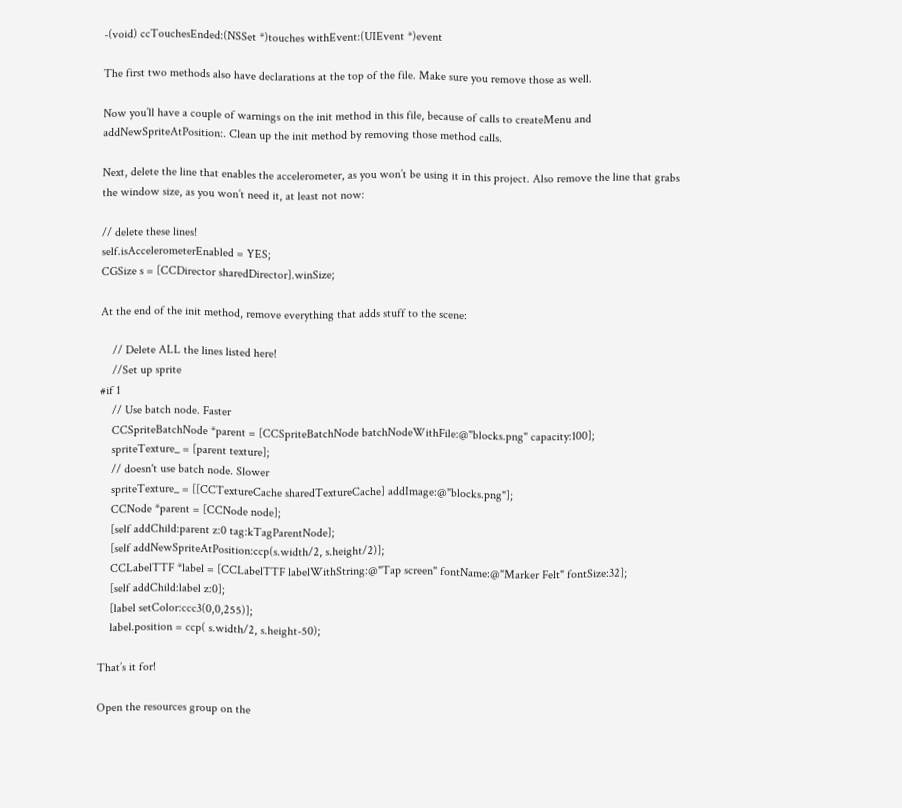-(void) ccTouchesEnded:(NSSet *)touches withEvent:(UIEvent *)event

The first two methods also have declarations at the top of the file. Make sure you remove those as well.

Now you’ll have a couple of warnings on the init method in this file, because of calls to createMenu and addNewSpriteAtPosition:. Clean up the init method by removing those method calls.

Next, delete the line that enables the accelerometer, as you won’t be using it in this project. Also remove the line that grabs the window size, as you won’t need it, at least not now:

// delete these lines!
self.isAccelerometerEnabled = YES;
CGSize s = [CCDirector sharedDirector].winSize;

At the end of the init method, remove everything that adds stuff to the scene:

    // Delete ALL the lines listed here!
    //Set up sprite
#if 1
    // Use batch node. Faster
    CCSpriteBatchNode *parent = [CCSpriteBatchNode batchNodeWithFile:@"blocks.png" capacity:100];
    spriteTexture_ = [parent texture];
    // doesn't use batch node. Slower
    spriteTexture_ = [[CCTextureCache sharedTextureCache] addImage:@"blocks.png"];
    CCNode *parent = [CCNode node];
    [self addChild:parent z:0 tag:kTagParentNode];
    [self addNewSpriteAtPosition:ccp(s.width/2, s.height/2)];
    CCLabelTTF *label = [CCLabelTTF labelWithString:@"Tap screen" fontName:@"Marker Felt" fontSize:32];
    [self addChild:label z:0];
    [label setColor:ccc3(0,0,255)];
    label.position = ccp( s.width/2, s.height-50);

That’s it for!

Open the resources group on the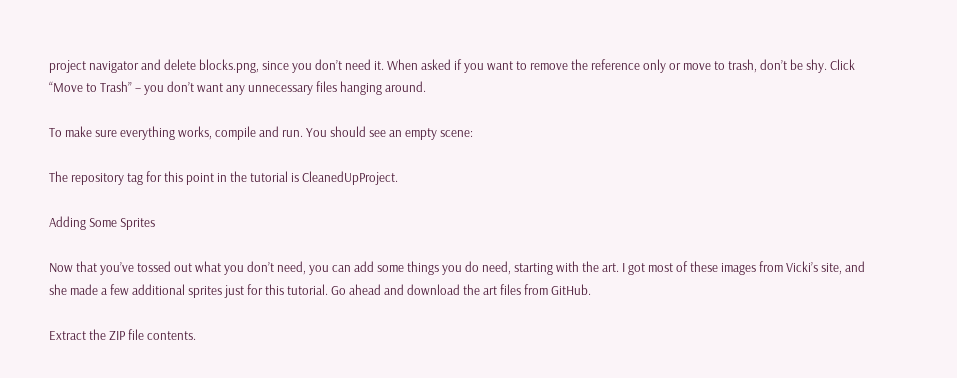project navigator and delete blocks.png, since you don’t need it. When asked if you want to remove the reference only or move to trash, don’t be shy. Click “Move to Trash” – you don’t want any unnecessary files hanging around.

To make sure everything works, compile and run. You should see an empty scene:

The repository tag for this point in the tutorial is CleanedUpProject.

Adding Some Sprites

Now that you’ve tossed out what you don’t need, you can add some things you do need, starting with the art. I got most of these images from Vicki’s site, and she made a few additional sprites just for this tutorial. Go ahead and download the art files from GitHub.

Extract the ZIP file contents.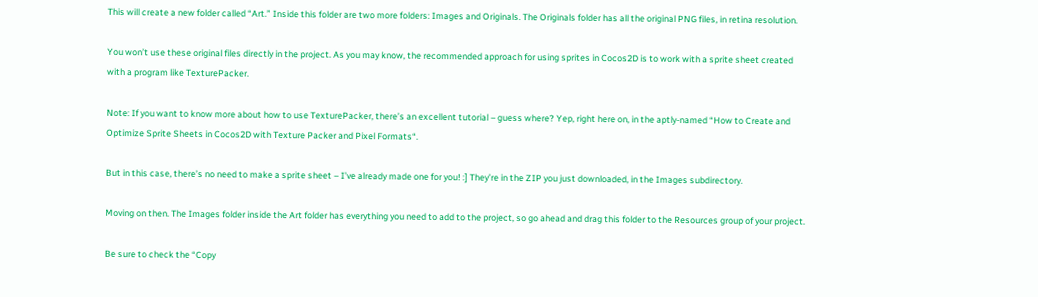This will create a new folder called “Art.” Inside this folder are two more folders: Images and Originals. The Originals folder has all the original PNG files, in retina resolution.

You won’t use these original files directly in the project. As you may know, the recommended approach for using sprites in Cocos2D is to work with a sprite sheet created with a program like TexturePacker.

Note: If you want to know more about how to use TexturePacker, there’s an excellent tutorial – guess where? Yep, right here on, in the aptly-named “How to Create and Optimize Sprite Sheets in Cocos2D with Texture Packer and Pixel Formats“.

But in this case, there’s no need to make a sprite sheet – I’ve already made one for you! :] They’re in the ZIP you just downloaded, in the Images subdirectory.

Moving on then. The Images folder inside the Art folder has everything you need to add to the project, so go ahead and drag this folder to the Resources group of your project.

Be sure to check the “Copy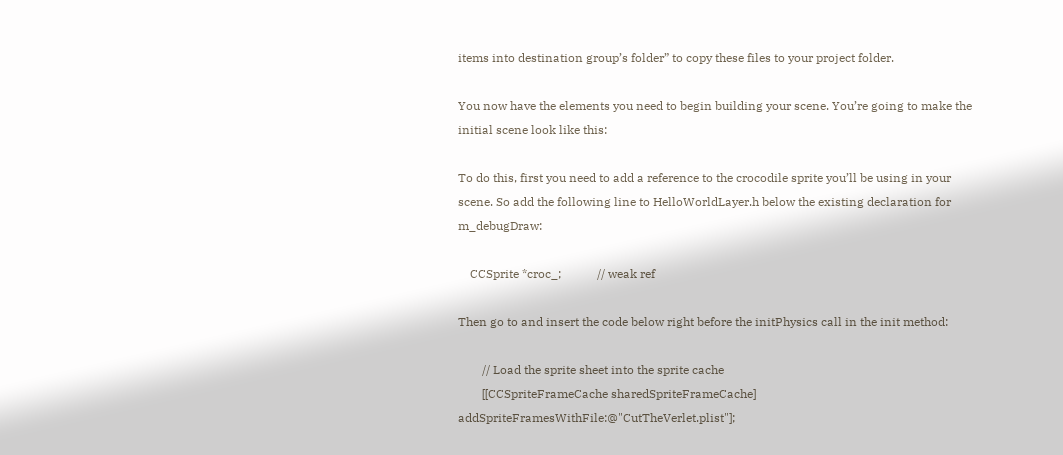items into destination group’s folder” to copy these files to your project folder.

You now have the elements you need to begin building your scene. You’re going to make the initial scene look like this:

To do this, first you need to add a reference to the crocodile sprite you’ll be using in your scene. So add the following line to HelloWorldLayer.h below the existing declaration for m_debugDraw:

    CCSprite *croc_;            // weak ref

Then go to and insert the code below right before the initPhysics call in the init method:

        // Load the sprite sheet into the sprite cache
        [[CCSpriteFrameCache sharedSpriteFrameCache] addSpriteFramesWithFile:@"CutTheVerlet.plist"];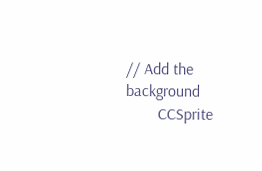// Add the background
        CCSprite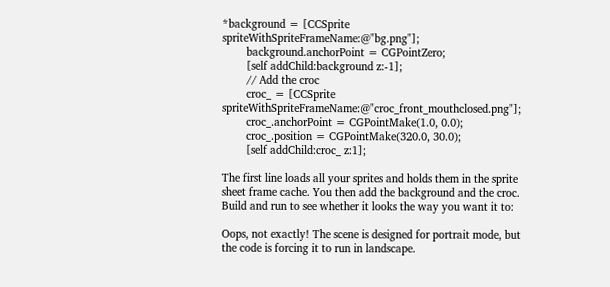*background = [CCSprite spriteWithSpriteFrameName:@"bg.png"];
        background.anchorPoint = CGPointZero;
        [self addChild:background z:-1];
        // Add the croc
        croc_ = [CCSprite spriteWithSpriteFrameName:@"croc_front_mouthclosed.png"];
        croc_.anchorPoint = CGPointMake(1.0, 0.0);
        croc_.position = CGPointMake(320.0, 30.0);
        [self addChild:croc_ z:1];

The first line loads all your sprites and holds them in the sprite sheet frame cache. You then add the background and the croc. Build and run to see whether it looks the way you want it to:

Oops, not exactly! The scene is designed for portrait mode, but the code is forcing it to run in landscape.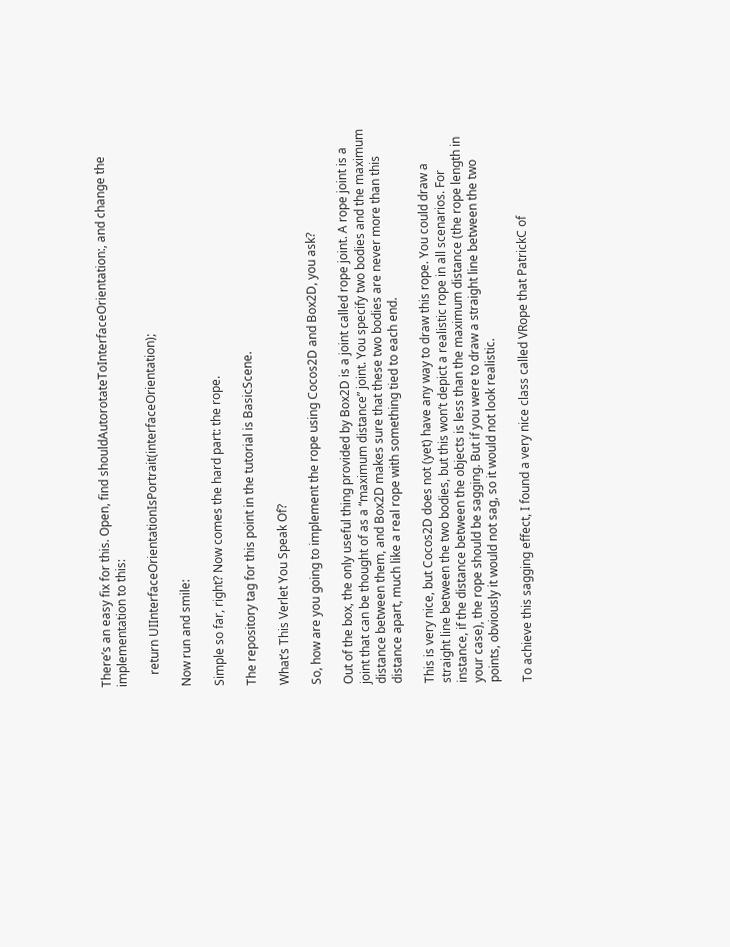There’s an easy fix for this. Open, find shouldAutorotateToInterfaceOrientation:, and change the implementation to this:

    return UIInterfaceOrientationIsPortrait(interfaceOrientation);

Now run and smile:

Simple so far, right? Now comes the hard part: the rope.

The repository tag for this point in the tutorial is BasicScene.

What’s This Verlet You Speak Of?

So, how are you going to implement the rope using Cocos2D and Box2D, you ask?

Out of the box, the only useful thing provided by Box2D is a joint called rope joint. A rope joint is a joint that can be thought of as a “maximum distance” joint. You specify two bodies and the maximum distance between them, and Box2D makes sure that these two bodies are never more than this distance apart, much like a real rope with something tied to each end.

This is very nice, but Cocos2D does not (yet) have any way to draw this rope. You could draw a straight line between the two bodies, but this won’t depict a realistic rope in all scenarios. For instance, if the distance between the objects is less than the maximum distance (the rope length in your case), the rope should be sagging. But if you were to draw a straight line between the two points, obviously it would not sag, so it would not look realistic.

To achieve this sagging effect, I found a very nice class called VRope that PatrickC of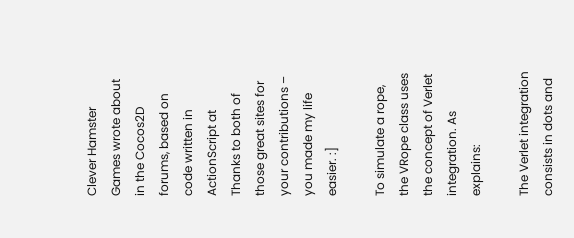Clever Hamster Games wrote about in the Cocos2D forums, based on code written in ActionScript at Thanks to both of those great sites for your contributions – you made my life easier. :]

To simulate a rope, the VRope class uses the concept of Verlet integration. As explains:

The Verlet integration consists in dots and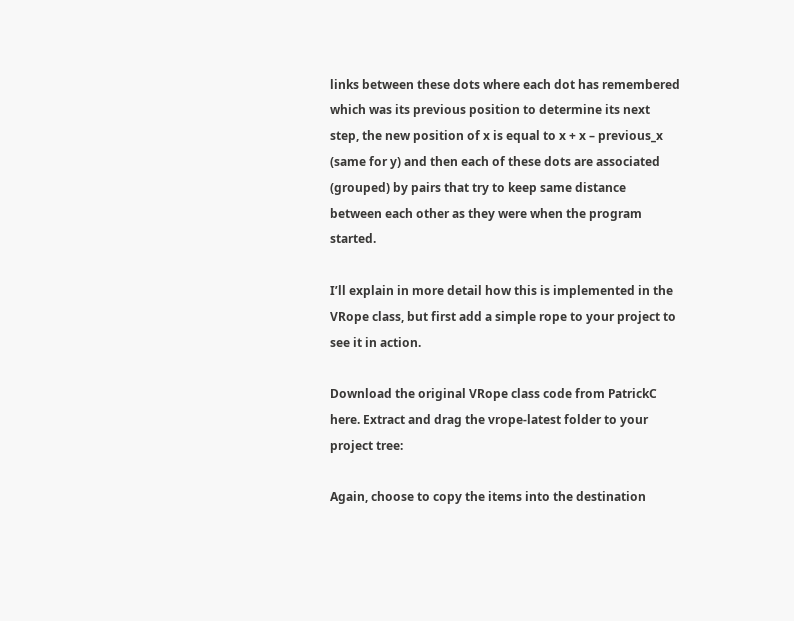links between these dots where each dot has remembered which was its previous position to determine its next step, the new position of x is equal to x + x – previous_x (same for y) and then each of these dots are associated (grouped) by pairs that try to keep same distance between each other as they were when the program started.

I’ll explain in more detail how this is implemented in the VRope class, but first add a simple rope to your project to see it in action.

Download the original VRope class code from PatrickC here. Extract and drag the vrope-latest folder to your project tree:

Again, choose to copy the items into the destination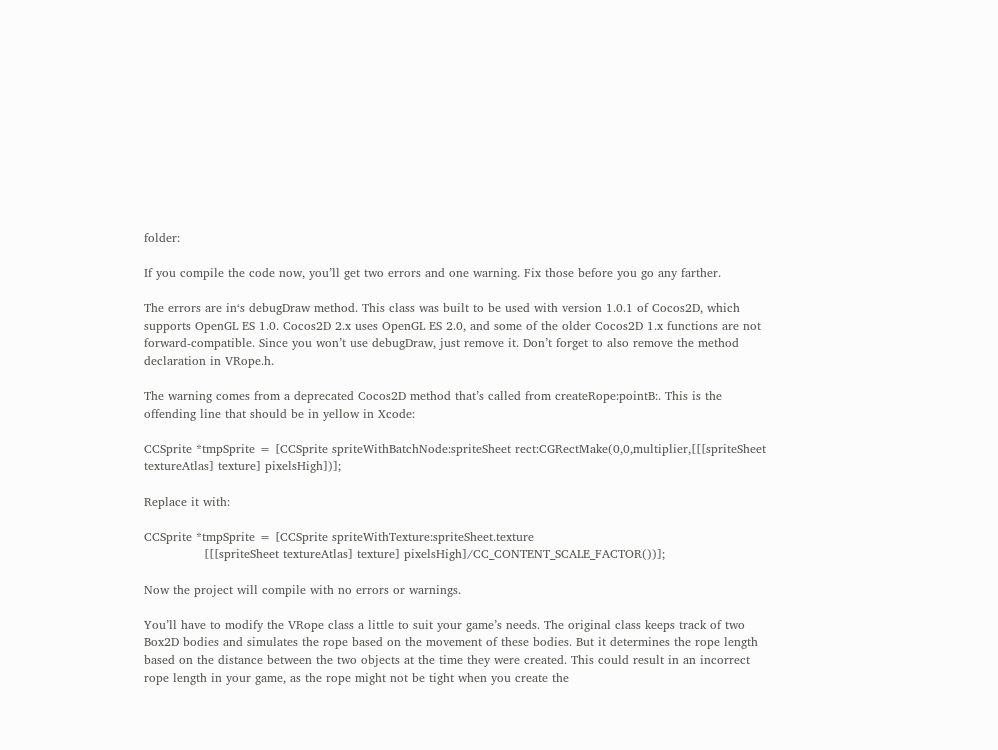folder:

If you compile the code now, you’ll get two errors and one warning. Fix those before you go any farther.

The errors are in‘s debugDraw method. This class was built to be used with version 1.0.1 of Cocos2D, which supports OpenGL ES 1.0. Cocos2D 2.x uses OpenGL ES 2.0, and some of the older Cocos2D 1.x functions are not forward-compatible. Since you won’t use debugDraw, just remove it. Don’t forget to also remove the method declaration in VRope.h.

The warning comes from a deprecated Cocos2D method that’s called from createRope:pointB:. This is the offending line that should be in yellow in Xcode:

CCSprite *tmpSprite = [CCSprite spriteWithBatchNode:spriteSheet rect:CGRectMake(0,0,multiplier,[[[spriteSheet textureAtlas] texture] pixelsHigh])];

Replace it with:

CCSprite *tmpSprite = [CCSprite spriteWithTexture:spriteSheet.texture
               [[[spriteSheet textureAtlas] texture] pixelsHigh]/CC_CONTENT_SCALE_FACTOR())];

Now the project will compile with no errors or warnings.

You’ll have to modify the VRope class a little to suit your game’s needs. The original class keeps track of two Box2D bodies and simulates the rope based on the movement of these bodies. But it determines the rope length based on the distance between the two objects at the time they were created. This could result in an incorrect rope length in your game, as the rope might not be tight when you create the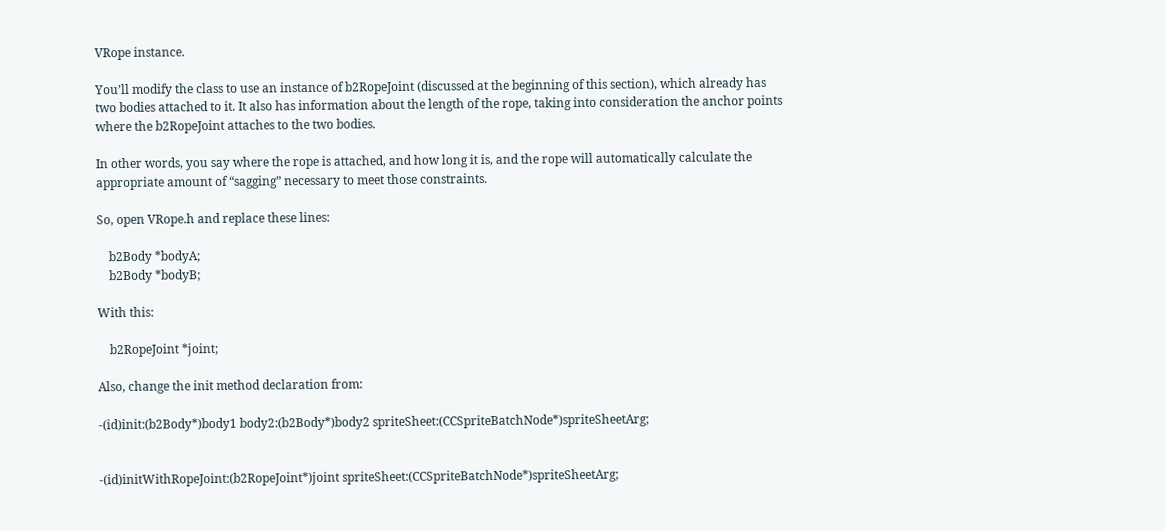VRope instance.

You’ll modify the class to use an instance of b2RopeJoint (discussed at the beginning of this section), which already has two bodies attached to it. It also has information about the length of the rope, taking into consideration the anchor points where the b2RopeJoint attaches to the two bodies.

In other words, you say where the rope is attached, and how long it is, and the rope will automatically calculate the appropriate amount of “sagging” necessary to meet those constraints.

So, open VRope.h and replace these lines:

    b2Body *bodyA;
    b2Body *bodyB;

With this:

    b2RopeJoint *joint;

Also, change the init method declaration from:

-(id)init:(b2Body*)body1 body2:(b2Body*)body2 spriteSheet:(CCSpriteBatchNode*)spriteSheetArg;


-(id)initWithRopeJoint:(b2RopeJoint*)joint spriteSheet:(CCSpriteBatchNode*)spriteSheetArg;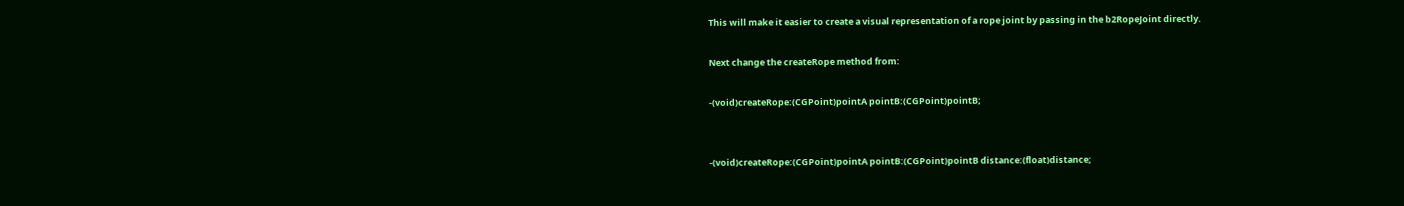This will make it easier to create a visual representation of a rope joint by passing in the b2RopeJoint directly.

Next change the createRope method from:

-(void)createRope:(CGPoint)pointA pointB:(CGPoint)pointB;


-(void)createRope:(CGPoint)pointA pointB:(CGPoint)pointB distance:(float)distance;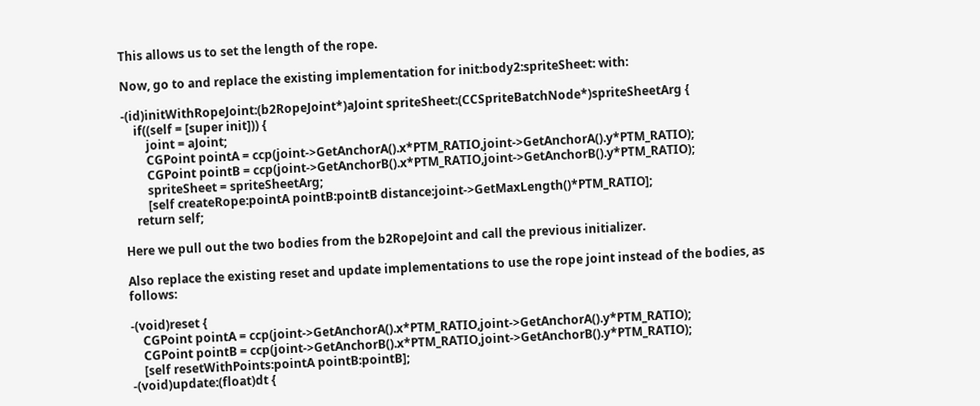This allows us to set the length of the rope.

Now, go to and replace the existing implementation for init:body2:spriteSheet: with:

-(id)initWithRopeJoint:(b2RopeJoint*)aJoint spriteSheet:(CCSpriteBatchNode*)spriteSheetArg {
    if((self = [super init])) {
        joint = aJoint;
        CGPoint pointA = ccp(joint->GetAnchorA().x*PTM_RATIO,joint->GetAnchorA().y*PTM_RATIO);
        CGPoint pointB = ccp(joint->GetAnchorB().x*PTM_RATIO,joint->GetAnchorB().y*PTM_RATIO);
        spriteSheet = spriteSheetArg;
        [self createRope:pointA pointB:pointB distance:joint->GetMaxLength()*PTM_RATIO];
    return self;

Here we pull out the two bodies from the b2RopeJoint and call the previous initializer.

Also replace the existing reset and update implementations to use the rope joint instead of the bodies, as follows:

-(void)reset {
    CGPoint pointA = ccp(joint->GetAnchorA().x*PTM_RATIO,joint->GetAnchorA().y*PTM_RATIO);
    CGPoint pointB = ccp(joint->GetAnchorB().x*PTM_RATIO,joint->GetAnchorB().y*PTM_RATIO);
    [self resetWithPoints:pointA pointB:pointB];
-(void)update:(float)dt {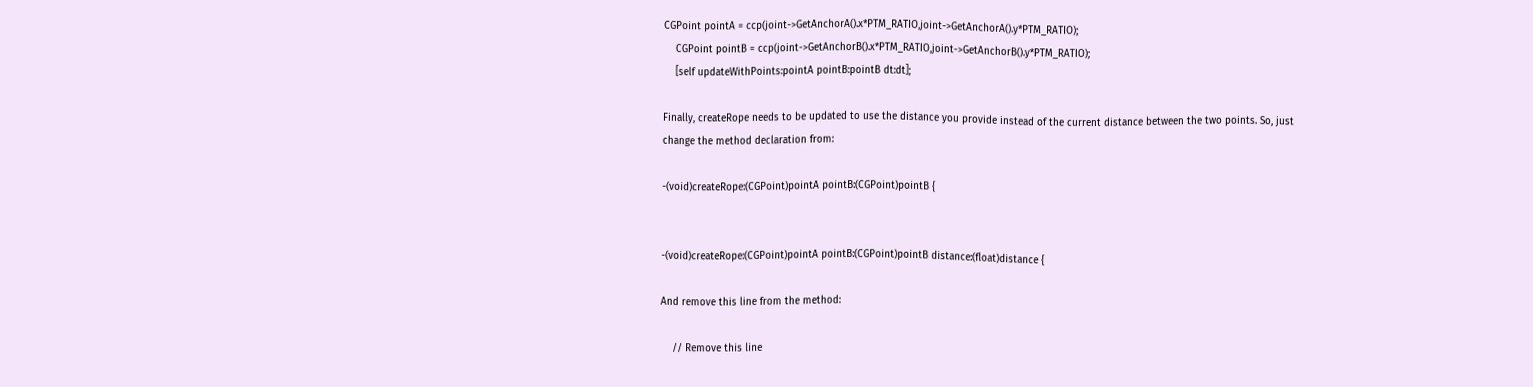CGPoint pointA = ccp(joint->GetAnchorA().x*PTM_RATIO,joint->GetAnchorA().y*PTM_RATIO);
    CGPoint pointB = ccp(joint->GetAnchorB().x*PTM_RATIO,joint->GetAnchorB().y*PTM_RATIO);
    [self updateWithPoints:pointA pointB:pointB dt:dt];

Finally, createRope needs to be updated to use the distance you provide instead of the current distance between the two points. So, just change the method declaration from:

-(void)createRope:(CGPoint)pointA pointB:(CGPoint)pointB {


-(void)createRope:(CGPoint)pointA pointB:(CGPoint)pointB distance:(float)distance {

And remove this line from the method:

    // Remove this line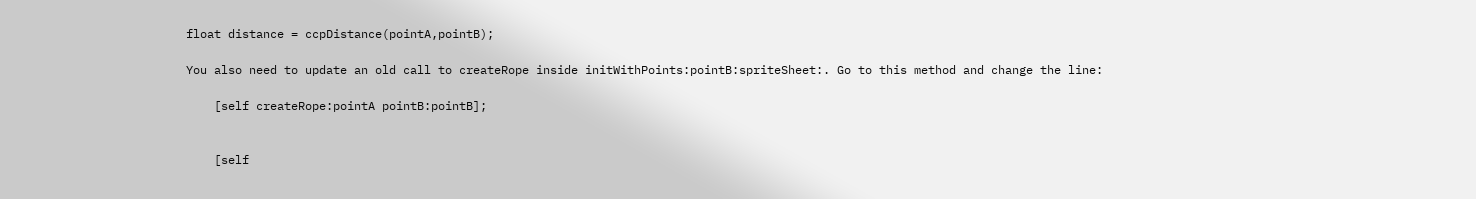float distance = ccpDistance(pointA,pointB);

You also need to update an old call to createRope inside initWithPoints:pointB:spriteSheet:. Go to this method and change the line:

    [self createRope:pointA pointB:pointB];


    [self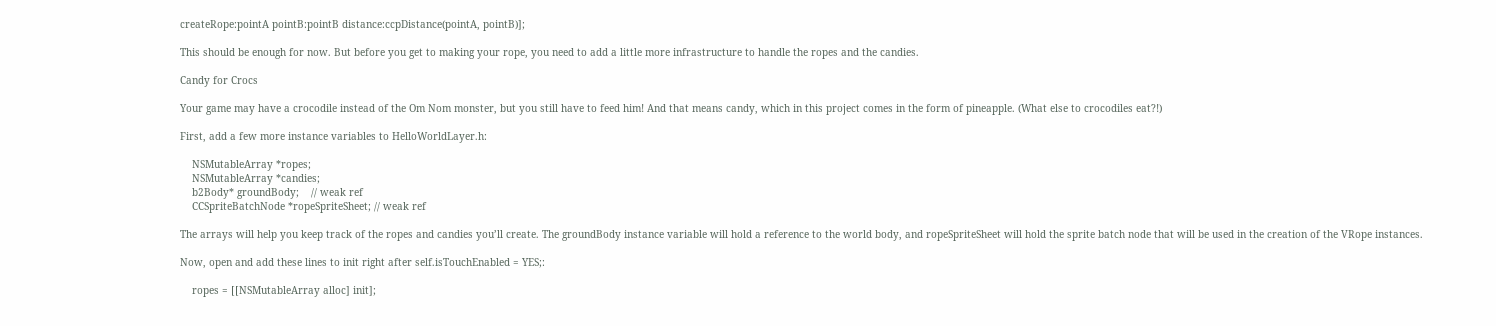createRope:pointA pointB:pointB distance:ccpDistance(pointA, pointB)];

This should be enough for now. But before you get to making your rope, you need to add a little more infrastructure to handle the ropes and the candies.

Candy for Crocs

Your game may have a crocodile instead of the Om Nom monster, but you still have to feed him! And that means candy, which in this project comes in the form of pineapple. (What else to crocodiles eat?!)

First, add a few more instance variables to HelloWorldLayer.h:

    NSMutableArray *ropes;
    NSMutableArray *candies;
    b2Body* groundBody;    // weak ref
    CCSpriteBatchNode *ropeSpriteSheet; // weak ref

The arrays will help you keep track of the ropes and candies you’ll create. The groundBody instance variable will hold a reference to the world body, and ropeSpriteSheet will hold the sprite batch node that will be used in the creation of the VRope instances.

Now, open and add these lines to init right after self.isTouchEnabled = YES;:

    ropes = [[NSMutableArray alloc] init];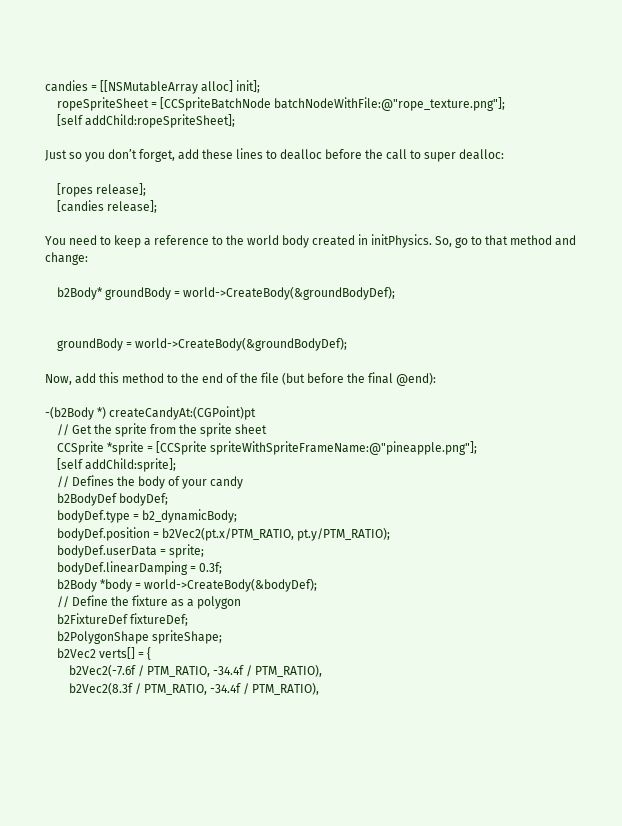candies = [[NSMutableArray alloc] init];
    ropeSpriteSheet = [CCSpriteBatchNode batchNodeWithFile:@"rope_texture.png"];
    [self addChild:ropeSpriteSheet];

Just so you don’t forget, add these lines to dealloc before the call to super dealloc:

    [ropes release];
    [candies release];

You need to keep a reference to the world body created in initPhysics. So, go to that method and change:

    b2Body* groundBody = world->CreateBody(&groundBodyDef);


    groundBody = world->CreateBody(&groundBodyDef);

Now, add this method to the end of the file (but before the final @end):

-(b2Body *) createCandyAt:(CGPoint)pt
    // Get the sprite from the sprite sheet
    CCSprite *sprite = [CCSprite spriteWithSpriteFrameName:@"pineapple.png"];
    [self addChild:sprite];
    // Defines the body of your candy
    b2BodyDef bodyDef;
    bodyDef.type = b2_dynamicBody;
    bodyDef.position = b2Vec2(pt.x/PTM_RATIO, pt.y/PTM_RATIO);
    bodyDef.userData = sprite;
    bodyDef.linearDamping = 0.3f;
    b2Body *body = world->CreateBody(&bodyDef);
    // Define the fixture as a polygon
    b2FixtureDef fixtureDef;
    b2PolygonShape spriteShape;
    b2Vec2 verts[] = {
        b2Vec2(-7.6f / PTM_RATIO, -34.4f / PTM_RATIO),
        b2Vec2(8.3f / PTM_RATIO, -34.4f / PTM_RATIO),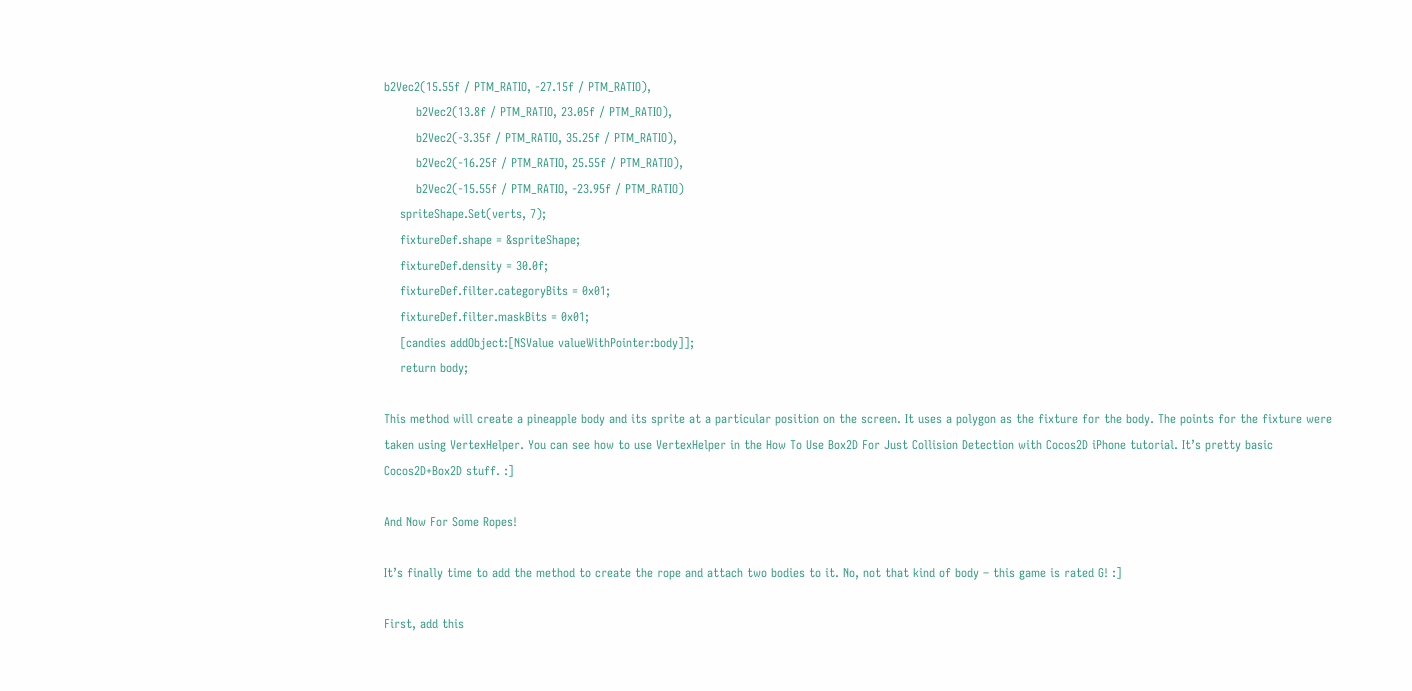b2Vec2(15.55f / PTM_RATIO, -27.15f / PTM_RATIO),
        b2Vec2(13.8f / PTM_RATIO, 23.05f / PTM_RATIO),
        b2Vec2(-3.35f / PTM_RATIO, 35.25f / PTM_RATIO),
        b2Vec2(-16.25f / PTM_RATIO, 25.55f / PTM_RATIO),
        b2Vec2(-15.55f / PTM_RATIO, -23.95f / PTM_RATIO)
    spriteShape.Set(verts, 7);
    fixtureDef.shape = &spriteShape;
    fixtureDef.density = 30.0f;
    fixtureDef.filter.categoryBits = 0x01;
    fixtureDef.filter.maskBits = 0x01;
    [candies addObject:[NSValue valueWithPointer:body]];
    return body;

This method will create a pineapple body and its sprite at a particular position on the screen. It uses a polygon as the fixture for the body. The points for the fixture were taken using VertexHelper. You can see how to use VertexHelper in the How To Use Box2D For Just Collision Detection with Cocos2D iPhone tutorial. It’s pretty basic Cocos2D+Box2D stuff. :]

And Now For Some Ropes!

It’s finally time to add the method to create the rope and attach two bodies to it. No, not that kind of body – this game is rated G! :]

First, add this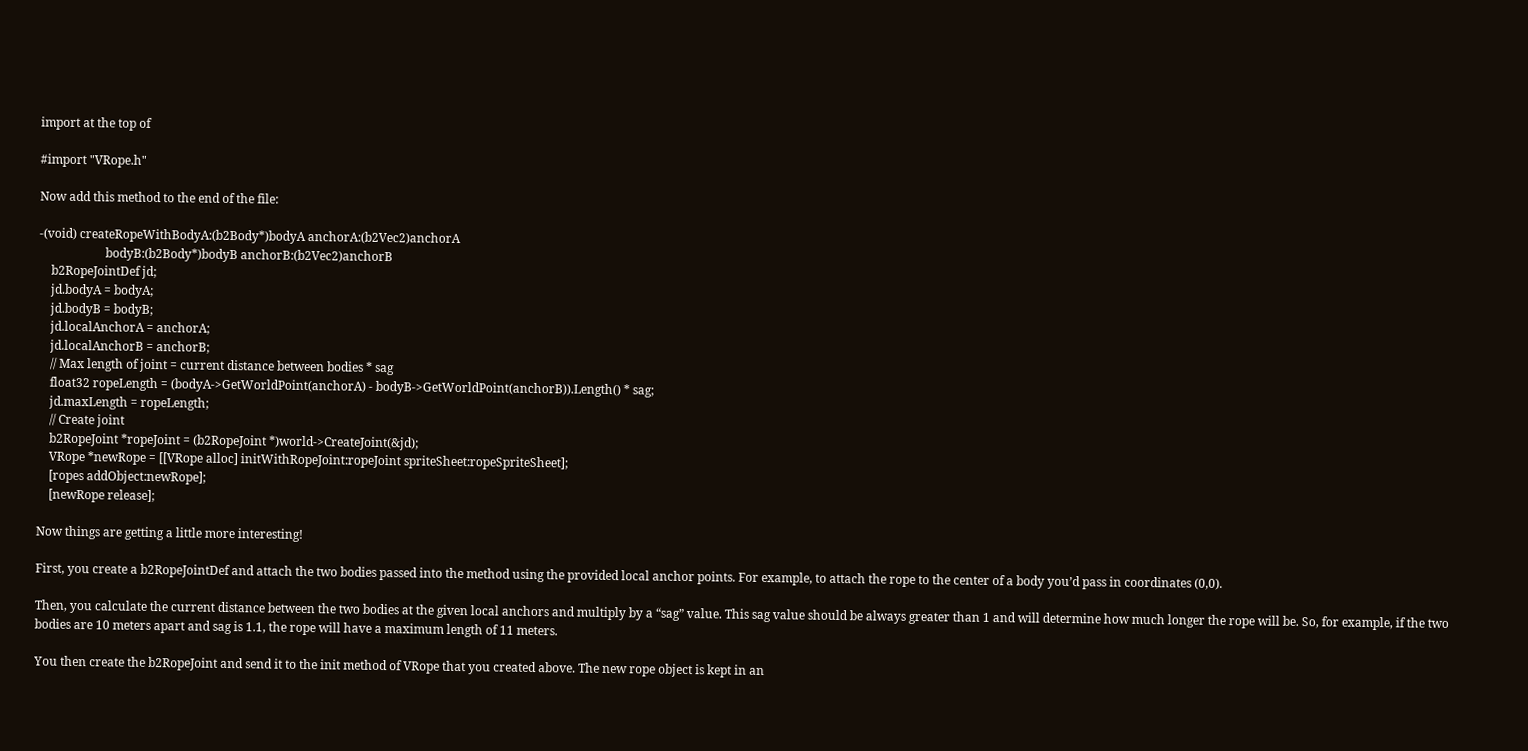import at the top of

#import "VRope.h"

Now add this method to the end of the file:

-(void) createRopeWithBodyA:(b2Body*)bodyA anchorA:(b2Vec2)anchorA
                      bodyB:(b2Body*)bodyB anchorB:(b2Vec2)anchorB
    b2RopeJointDef jd;
    jd.bodyA = bodyA;
    jd.bodyB = bodyB;
    jd.localAnchorA = anchorA;
    jd.localAnchorB = anchorB;
    // Max length of joint = current distance between bodies * sag
    float32 ropeLength = (bodyA->GetWorldPoint(anchorA) - bodyB->GetWorldPoint(anchorB)).Length() * sag;
    jd.maxLength = ropeLength;
    // Create joint
    b2RopeJoint *ropeJoint = (b2RopeJoint *)world->CreateJoint(&jd);
    VRope *newRope = [[VRope alloc] initWithRopeJoint:ropeJoint spriteSheet:ropeSpriteSheet];
    [ropes addObject:newRope];
    [newRope release];

Now things are getting a little more interesting!

First, you create a b2RopeJointDef and attach the two bodies passed into the method using the provided local anchor points. For example, to attach the rope to the center of a body you’d pass in coordinates (0,0).

Then, you calculate the current distance between the two bodies at the given local anchors and multiply by a “sag” value. This sag value should be always greater than 1 and will determine how much longer the rope will be. So, for example, if the two bodies are 10 meters apart and sag is 1.1, the rope will have a maximum length of 11 meters.

You then create the b2RopeJoint and send it to the init method of VRope that you created above. The new rope object is kept in an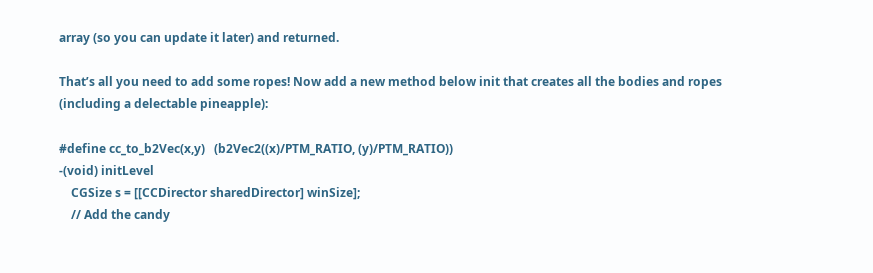array (so you can update it later) and returned.

That’s all you need to add some ropes! Now add a new method below init that creates all the bodies and ropes (including a delectable pineapple):

#define cc_to_b2Vec(x,y)   (b2Vec2((x)/PTM_RATIO, (y)/PTM_RATIO))
-(void) initLevel
    CGSize s = [[CCDirector sharedDirector] winSize];
    // Add the candy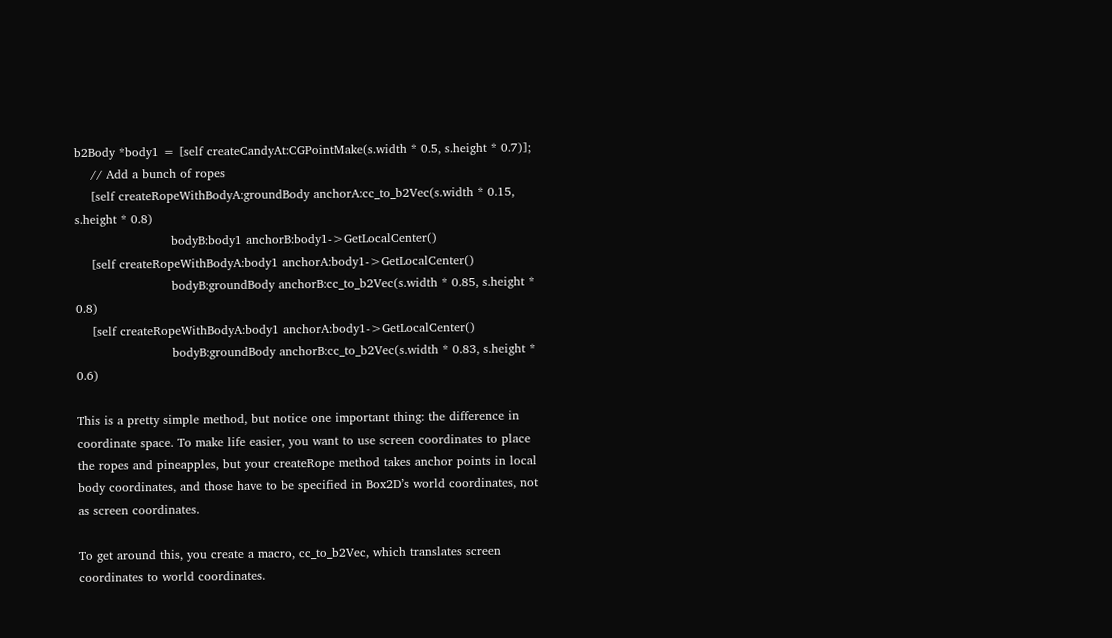b2Body *body1 = [self createCandyAt:CGPointMake(s.width * 0.5, s.height * 0.7)];
    // Add a bunch of ropes
    [self createRopeWithBodyA:groundBody anchorA:cc_to_b2Vec(s.width * 0.15, s.height * 0.8)
                        bodyB:body1 anchorB:body1->GetLocalCenter()
    [self createRopeWithBodyA:body1 anchorA:body1->GetLocalCenter()
                        bodyB:groundBody anchorB:cc_to_b2Vec(s.width * 0.85, s.height * 0.8)
    [self createRopeWithBodyA:body1 anchorA:body1->GetLocalCenter()
                        bodyB:groundBody anchorB:cc_to_b2Vec(s.width * 0.83, s.height * 0.6)

This is a pretty simple method, but notice one important thing: the difference in coordinate space. To make life easier, you want to use screen coordinates to place the ropes and pineapples, but your createRope method takes anchor points in local body coordinates, and those have to be specified in Box2D’s world coordinates, not as screen coordinates.

To get around this, you create a macro, cc_to_b2Vec, which translates screen coordinates to world coordinates.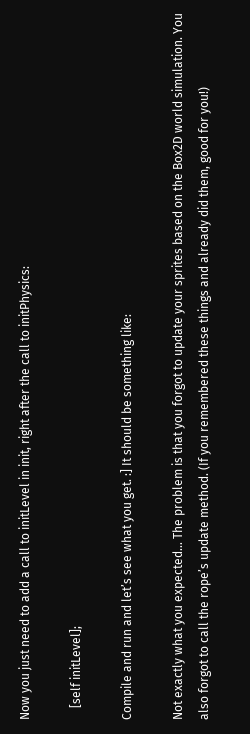Now you just need to add a call to initLevel in init, right after the call to initPhysics:

    [self initLevel];

Compile and run and let’s see what you get. :] It should be something like:

Not exactly what you expected… The problem is that you forgot to update your sprites based on the Box2D world simulation. You also forgot to call the rope’s update method. (If you remembered these things and already did them, good for you!)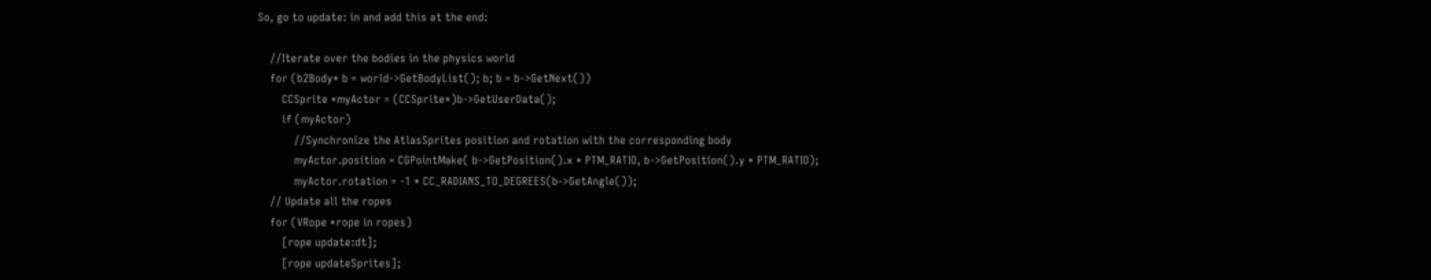So, go to update: in and add this at the end:

    //Iterate over the bodies in the physics world
    for (b2Body* b = world->GetBodyList(); b; b = b->GetNext())
        CCSprite *myActor = (CCSprite*)b->GetUserData();
        if (myActor)
            //Synchronize the AtlasSprites position and rotation with the corresponding body
            myActor.position = CGPointMake( b->GetPosition().x * PTM_RATIO, b->GetPosition().y * PTM_RATIO);
            myActor.rotation = -1 * CC_RADIANS_TO_DEGREES(b->GetAngle());
    // Update all the ropes
    for (VRope *rope in ropes)
        [rope update:dt];
        [rope updateSprites];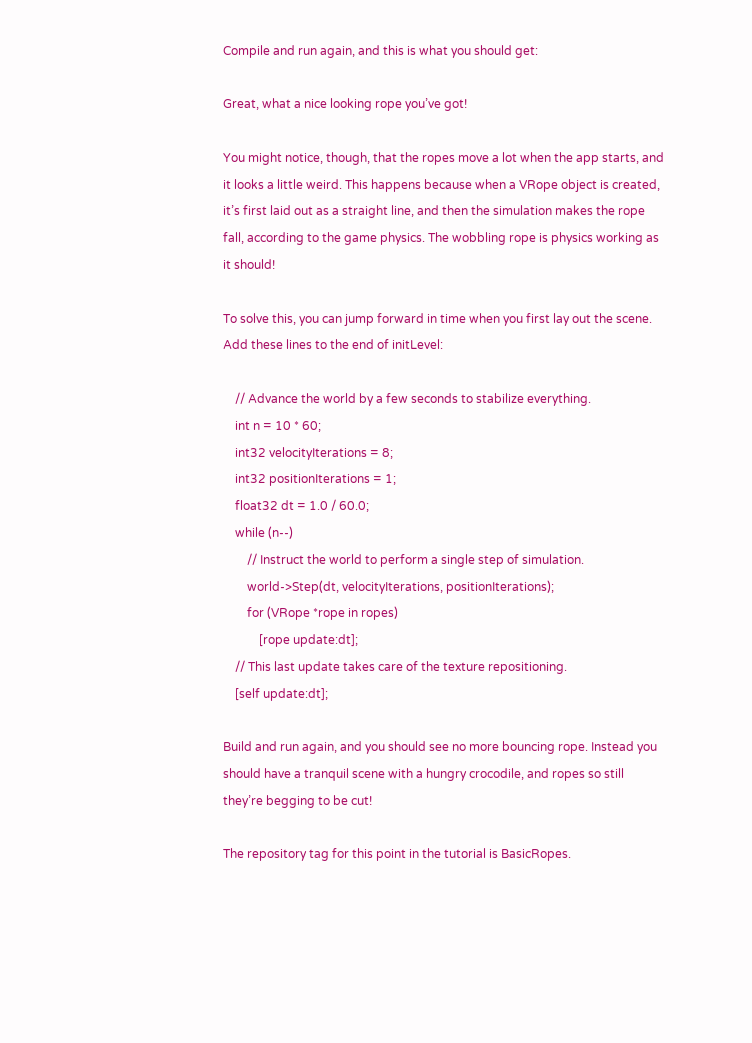Compile and run again, and this is what you should get:

Great, what a nice looking rope you’ve got!

You might notice, though, that the ropes move a lot when the app starts, and it looks a little weird. This happens because when a VRope object is created, it’s first laid out as a straight line, and then the simulation makes the rope fall, according to the game physics. The wobbling rope is physics working as it should!

To solve this, you can jump forward in time when you first lay out the scene. Add these lines to the end of initLevel:

    // Advance the world by a few seconds to stabilize everything.
    int n = 10 * 60;
    int32 velocityIterations = 8;
    int32 positionIterations = 1;
    float32 dt = 1.0 / 60.0;
    while (n--)
        // Instruct the world to perform a single step of simulation.
        world->Step(dt, velocityIterations, positionIterations);
        for (VRope *rope in ropes)
            [rope update:dt];
    // This last update takes care of the texture repositioning.
    [self update:dt];

Build and run again, and you should see no more bouncing rope. Instead you should have a tranquil scene with a hungry crocodile, and ropes so still they’re begging to be cut!

The repository tag for this point in the tutorial is BasicRopes.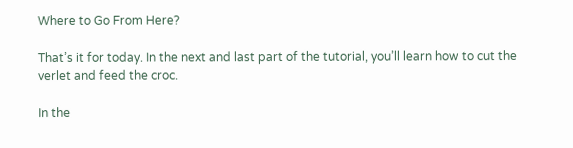Where to Go From Here?

That’s it for today. In the next and last part of the tutorial, you’ll learn how to cut the verlet and feed the croc.

In the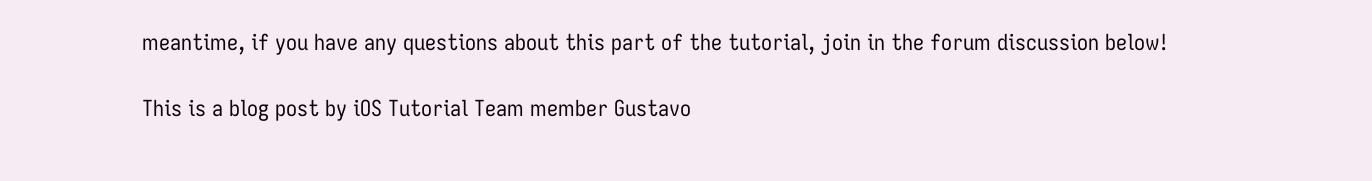meantime, if you have any questions about this part of the tutorial, join in the forum discussion below!

This is a blog post by iOS Tutorial Team member Gustavo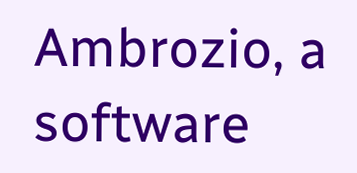Ambrozio, a software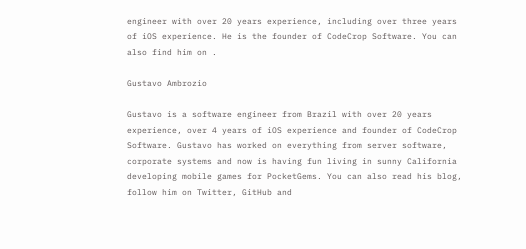engineer with over 20 years experience, including over three years of iOS experience. He is the founder of CodeCrop Software. You can also find him on .

Gustavo Ambrozio

Gustavo is a software engineer from Brazil with over 20 years experience, over 4 years of iOS experience and founder of CodeCrop Software. Gustavo has worked on everything from server software, corporate systems and now is having fun living in sunny California developing mobile games for PocketGems. You can also read his blog, follow him on Twitter, GitHub and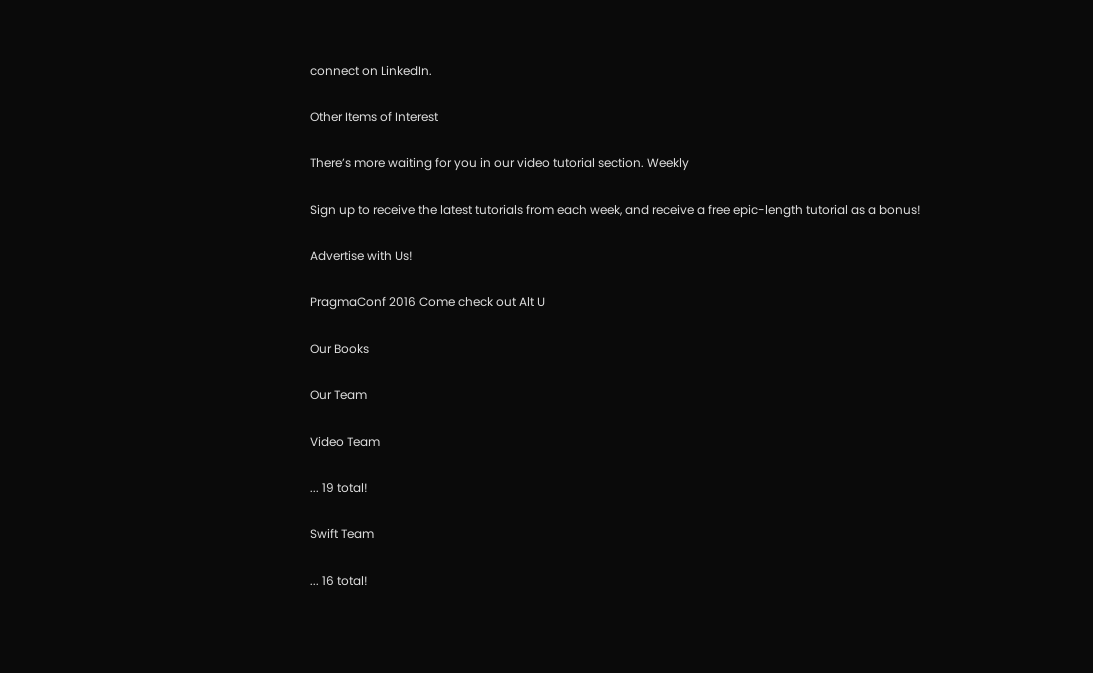connect on LinkedIn.

Other Items of Interest

There’s more waiting for you in our video tutorial section. Weekly

Sign up to receive the latest tutorials from each week, and receive a free epic-length tutorial as a bonus!

Advertise with Us!

PragmaConf 2016 Come check out Alt U

Our Books

Our Team

Video Team

... 19 total!

Swift Team

... 16 total!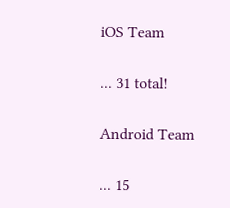iOS Team

... 31 total!

Android Team

... 15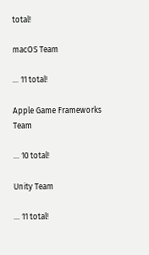total!

macOS Team

... 11 total!

Apple Game Frameworks Team

... 10 total!

Unity Team

... 11 total!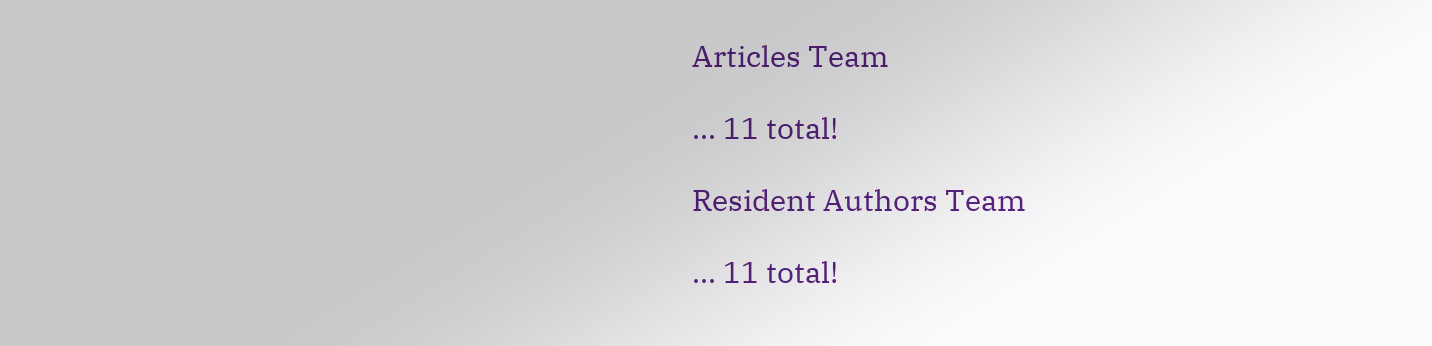Articles Team

... 11 total!

Resident Authors Team

... 11 total!